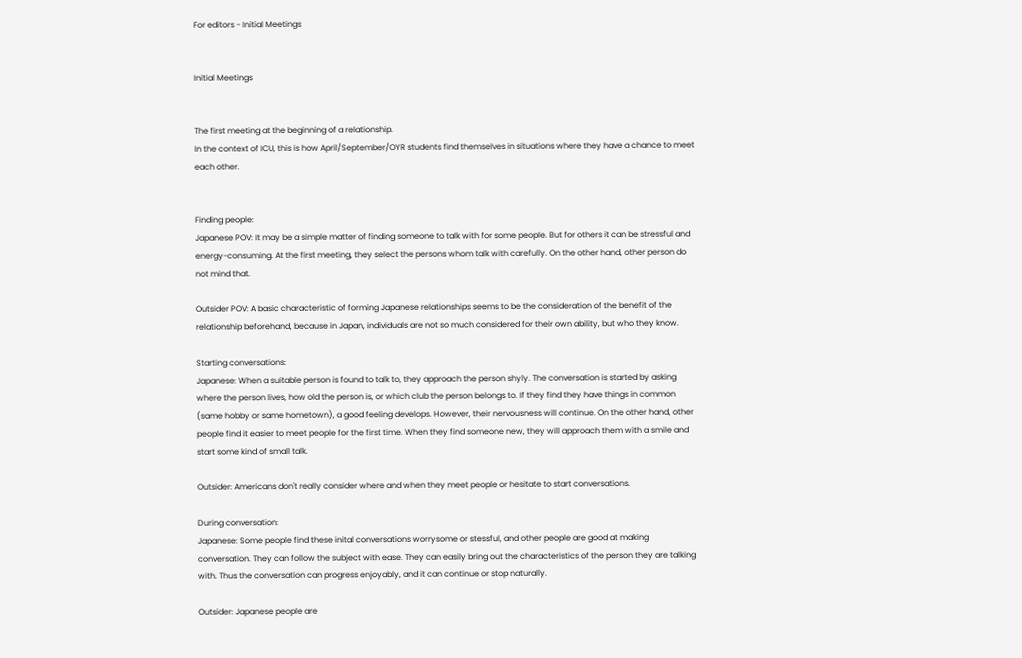For editors - Initial Meetings


Initial Meetings


The first meeting at the beginning of a relationship.
In the context of ICU, this is how April/September/OYR students find themselves in situations where they have a chance to meet each other.


Finding people:
Japanese POV: It may be a simple matter of finding someone to talk with for some people. But for others it can be stressful and energy-consuming. At the first meeting, they select the persons whom talk with carefully. On the other hand, other person do not mind that.

Outsider POV: A basic characteristic of forming Japanese relationships seems to be the consideration of the benefit of the relationship beforehand, because in Japan, individuals are not so much considered for their own ability, but who they know.

Starting conversations:
Japanese: When a suitable person is found to talk to, they approach the person shyly. The conversation is started by asking where the person lives, how old the person is, or which club the person belongs to. If they find they have things in common (same hobby or same hometown), a good feeling develops. However, their nervousness will continue. On the other hand, other people find it easier to meet people for the first time. When they find someone new, they will approach them with a smile and start some kind of small talk.

Outsider: Americans don't really consider where and when they meet people or hesitate to start conversations.

During conversation:
Japanese: Some people find these inital conversations worrysome or stessful, and other people are good at making conversation. They can follow the subject with ease. They can easily bring out the characteristics of the person they are talking with. Thus the conversation can progress enjoyably, and it can continue or stop naturally.

Outsider: Japanese people are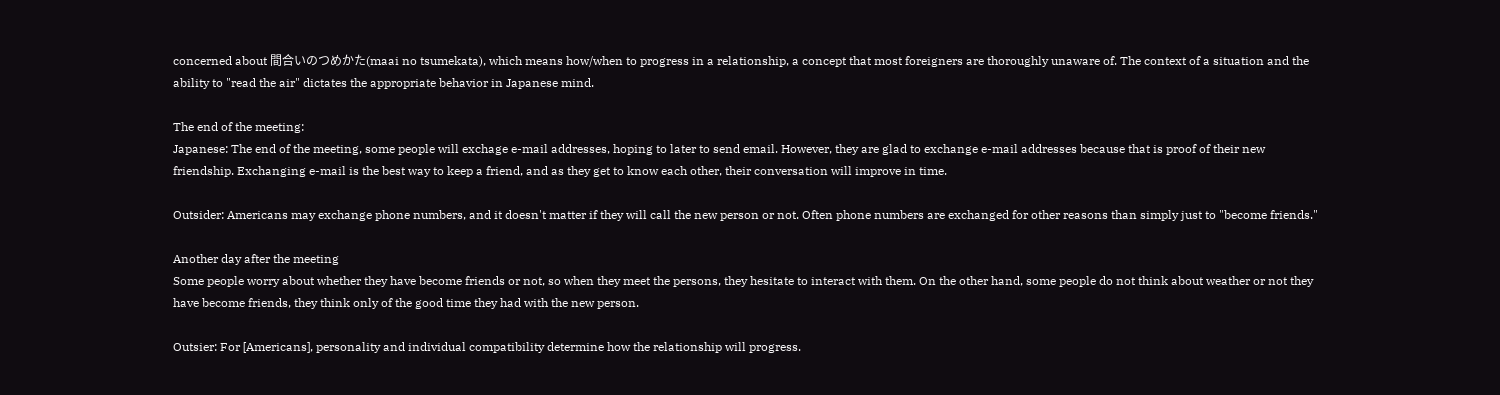concerned about 間合いのつめかた(maai no tsumekata), which means how/when to progress in a relationship, a concept that most foreigners are thoroughly unaware of. The context of a situation and the ability to "read the air" dictates the appropriate behavior in Japanese mind.

The end of the meeting:
Japanese: The end of the meeting, some people will exchage e-mail addresses, hoping to later to send email. However, they are glad to exchange e-mail addresses because that is proof of their new friendship. Exchanging e-mail is the best way to keep a friend, and as they get to know each other, their conversation will improve in time.

Outsider: Americans may exchange phone numbers, and it doesn't matter if they will call the new person or not. Often phone numbers are exchanged for other reasons than simply just to "become friends."

Another day after the meeting
Some people worry about whether they have become friends or not, so when they meet the persons, they hesitate to interact with them. On the other hand, some people do not think about weather or not they have become friends, they think only of the good time they had with the new person.

Outsier: For [Americans], personality and individual compatibility determine how the relationship will progress.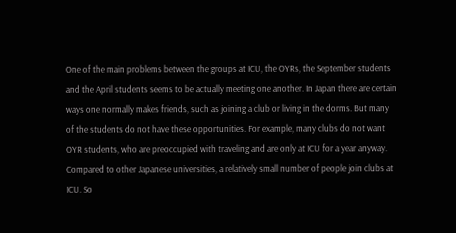One of the main problems between the groups at ICU, the OYRs, the September students and the April students seems to be actually meeting one another. In Japan there are certain ways one normally makes friends, such as joining a club or living in the dorms. But many of the students do not have these opportunities. For example, many clubs do not want OYR students, who are preoccupied with traveling and are only at ICU for a year anyway. Compared to other Japanese universities, a relatively small number of people join clubs at ICU. So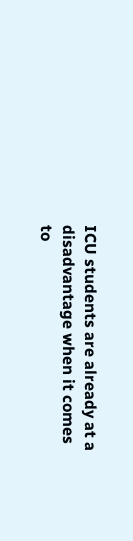ICU students are already at a disadvantage when it comes to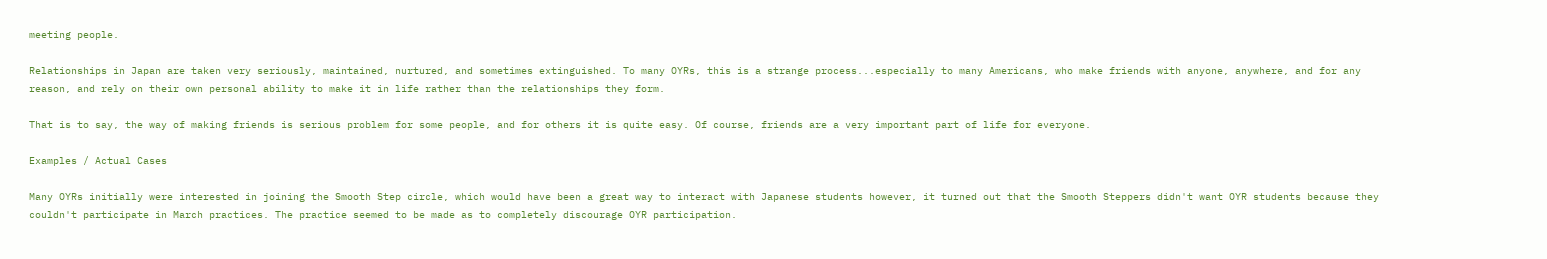meeting people.

Relationships in Japan are taken very seriously, maintained, nurtured, and sometimes extinguished. To many OYRs, this is a strange process...especially to many Americans, who make friends with anyone, anywhere, and for any reason, and rely on their own personal ability to make it in life rather than the relationships they form.

That is to say, the way of making friends is serious problem for some people, and for others it is quite easy. Of course, friends are a very important part of life for everyone.

Examples / Actual Cases

Many OYRs initially were interested in joining the Smooth Step circle, which would have been a great way to interact with Japanese students however, it turned out that the Smooth Steppers didn't want OYR students because they couldn't participate in March practices. The practice seemed to be made as to completely discourage OYR participation.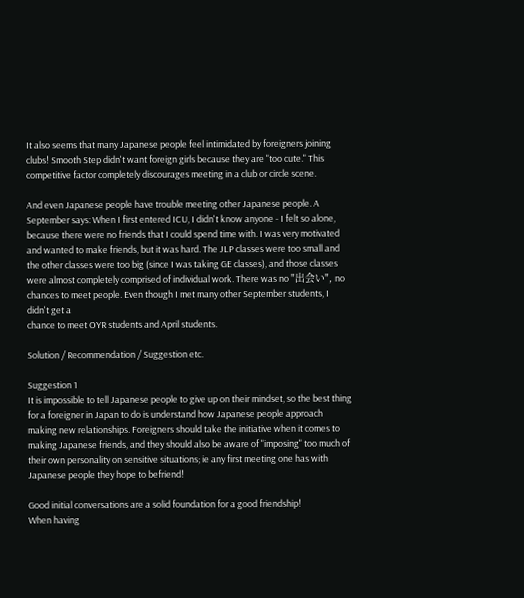It also seems that many Japanese people feel intimidated by foreigners joining clubs! Smooth Step didn't want foreign girls because they are "too cute." This competitive factor completely discourages meeting in a club or circle scene.

And even Japanese people have trouble meeting other Japanese people. A September says: When I first entered ICU, I didn't know anyone - I felt so alone, because there were no friends that I could spend time with. I was very motivated and wanted to make friends, but it was hard. The JLP classes were too small and the other classes were too big (since I was taking GE classes), and those classes were almost completely comprised of individual work. There was no "出会い", no chances to meet people. Even though I met many other September students, I didn't get a
chance to meet OYR students and April students.

Solution / Recommendation / Suggestion etc.

Suggestion 1
It is impossible to tell Japanese people to give up on their mindset, so the best thing for a foreigner in Japan to do is understand how Japanese people approach making new relationships. Foreigners should take the initiative when it comes to making Japanese friends, and they should also be aware of "imposing" too much of their own personality on sensitive situations; ie any first meeting one has with Japanese people they hope to befriend!

Good initial conversations are a solid foundation for a good friendship!
When having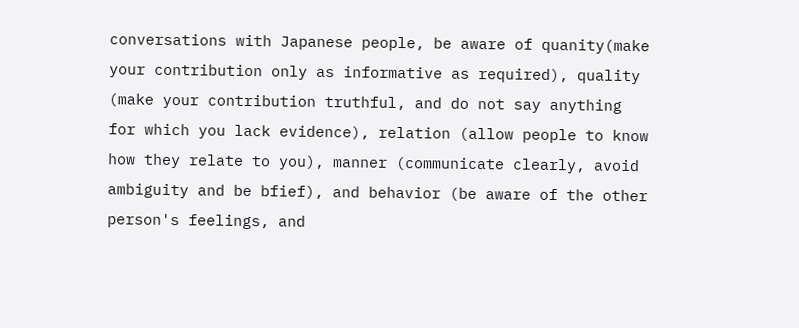conversations with Japanese people, be aware of quanity(make your contribution only as informative as required), quality (make your contribution truthful, and do not say anything for which you lack evidence), relation (allow people to know how they relate to you), manner (communicate clearly, avoid ambiguity and be bfief), and behavior (be aware of the other person's feelings, and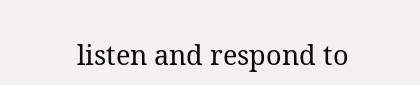listen and respond to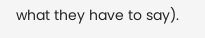what they have to say).